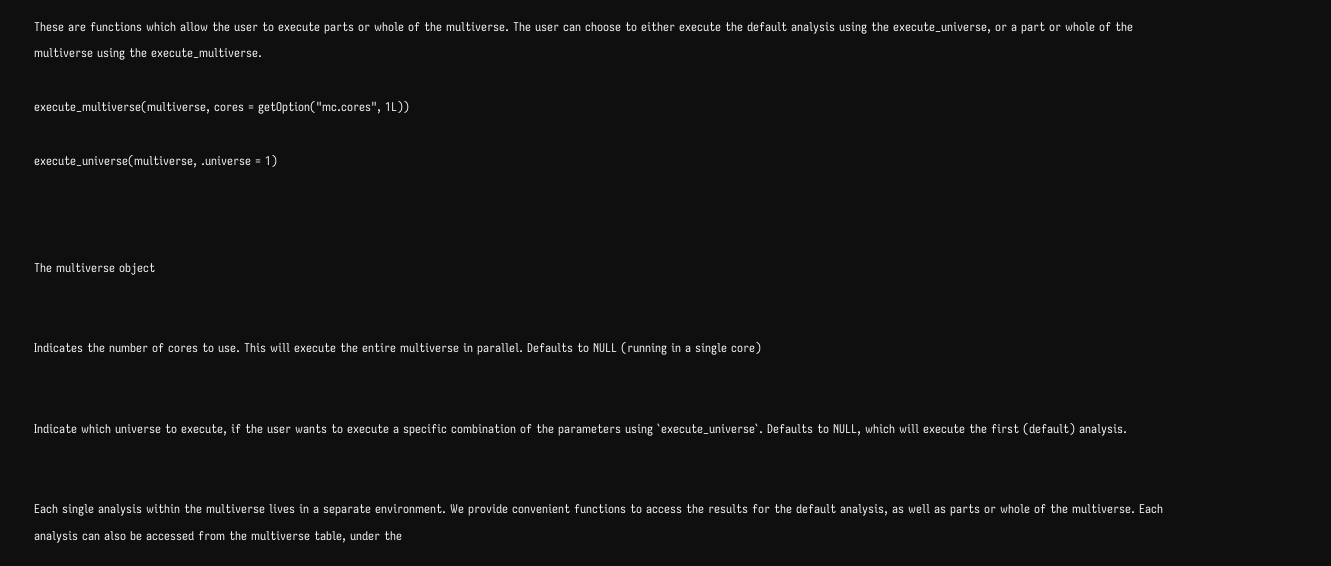These are functions which allow the user to execute parts or whole of the multiverse. The user can choose to either execute the default analysis using the execute_universe, or a part or whole of the multiverse using the execute_multiverse.

execute_multiverse(multiverse, cores = getOption("mc.cores", 1L))

execute_universe(multiverse, .universe = 1)



The multiverse object


Indicates the number of cores to use. This will execute the entire multiverse in parallel. Defaults to NULL (running in a single core)


Indicate which universe to execute, if the user wants to execute a specific combination of the parameters using `execute_universe`. Defaults to NULL, which will execute the first (default) analysis.


Each single analysis within the multiverse lives in a separate environment. We provide convenient functions to access the results for the default analysis, as well as parts or whole of the multiverse. Each analysis can also be accessed from the multiverse table, under the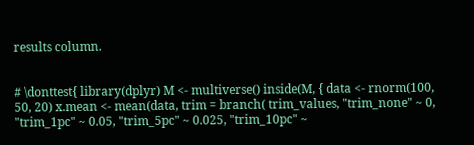results column.


# \donttest{ library(dplyr) M <- multiverse() inside(M, { data <- rnorm(100, 50, 20) x.mean <- mean(data, trim = branch( trim_values, "trim_none" ~ 0, "trim_1pc" ~ 0.05, "trim_5pc" ~ 0.025, "trim_10pc" ~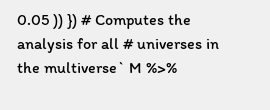0.05 )) }) # Computes the analysis for all # universes in the multiverse` M %>%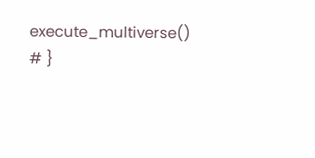execute_multiverse() # }